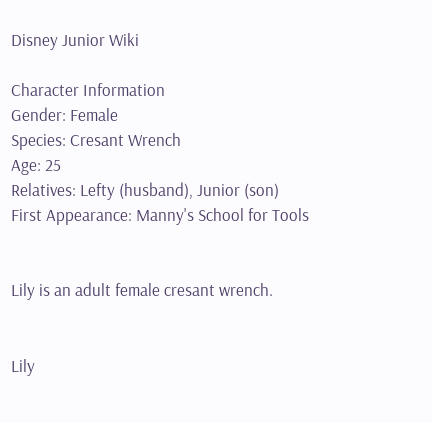Disney Junior Wiki

Character Information
Gender: Female
Species: Cresant Wrench
Age: 25
Relatives: Lefty (husband), Junior (son)
First Appearance: Manny's School for Tools


Lily is an adult female cresant wrench.


Lily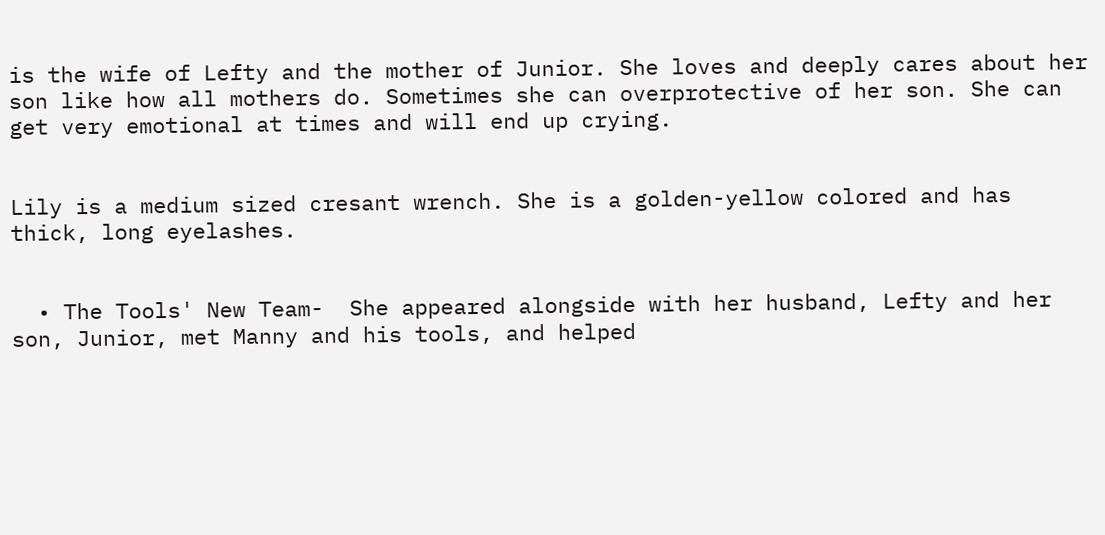is the wife of Lefty and the mother of Junior. She loves and deeply cares about her son like how all mothers do. Sometimes she can overprotective of her son. She can get very emotional at times and will end up crying.


Lily is a medium sized cresant wrench. She is a golden-yellow colored and has thick, long eyelashes.


  • The Tools' New Team-  She appeared alongside with her husband, Lefty and her son, Junior, met Manny and his tools, and helped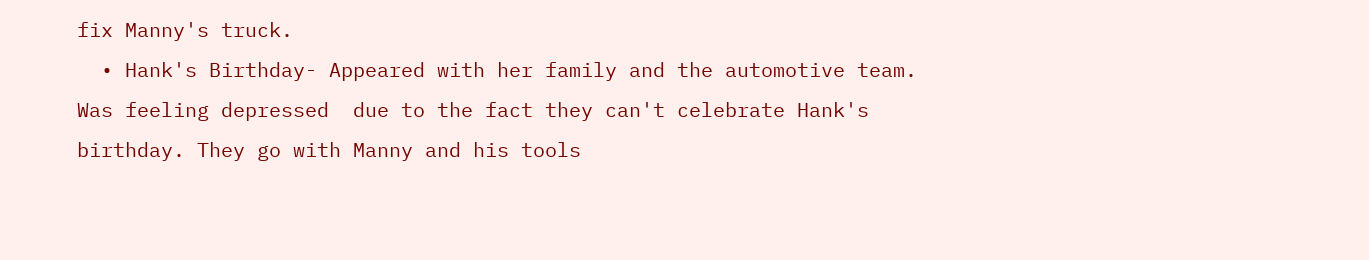fix Manny's truck.
  • Hank's Birthday- Appeared with her family and the automotive team. Was feeling depressed  due to the fact they can't celebrate Hank's birthday. They go with Manny and his tools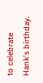to celebrate Hank's birthday.